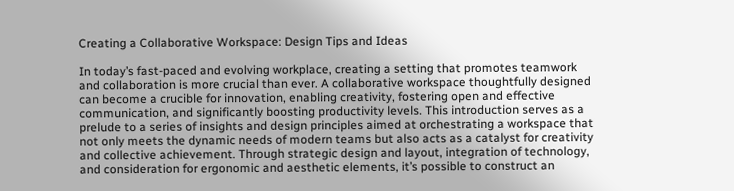Creating a Collaborative Workspace: Design Tips and Ideas

In today’s fast-paced and evolving workplace, creating a setting that promotes teamwork and collaboration is more crucial than ever. A collaborative workspace thoughtfully designed can become a crucible for innovation, enabling creativity, fostering open and effective communication, and significantly boosting productivity levels. This introduction serves as a prelude to a series of insights and design principles aimed at orchestrating a workspace that not only meets the dynamic needs of modern teams but also acts as a catalyst for creativity and collective achievement. Through strategic design and layout, integration of technology, and consideration for ergonomic and aesthetic elements, it’s possible to construct an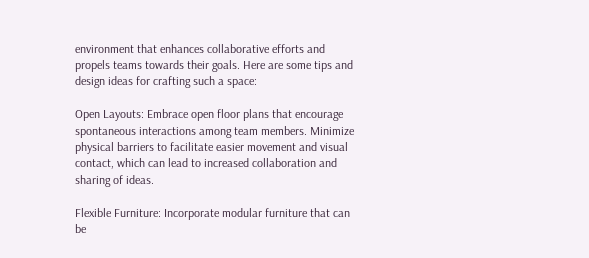environment that enhances collaborative efforts and propels teams towards their goals. Here are some tips and design ideas for crafting such a space:

Open Layouts: Embrace open floor plans that encourage spontaneous interactions among team members. Minimize physical barriers to facilitate easier movement and visual contact, which can lead to increased collaboration and sharing of ideas.

Flexible Furniture: Incorporate modular furniture that can be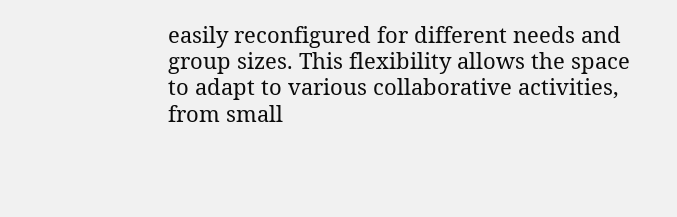easily reconfigured for different needs and group sizes. This flexibility allows the space to adapt to various collaborative activities, from small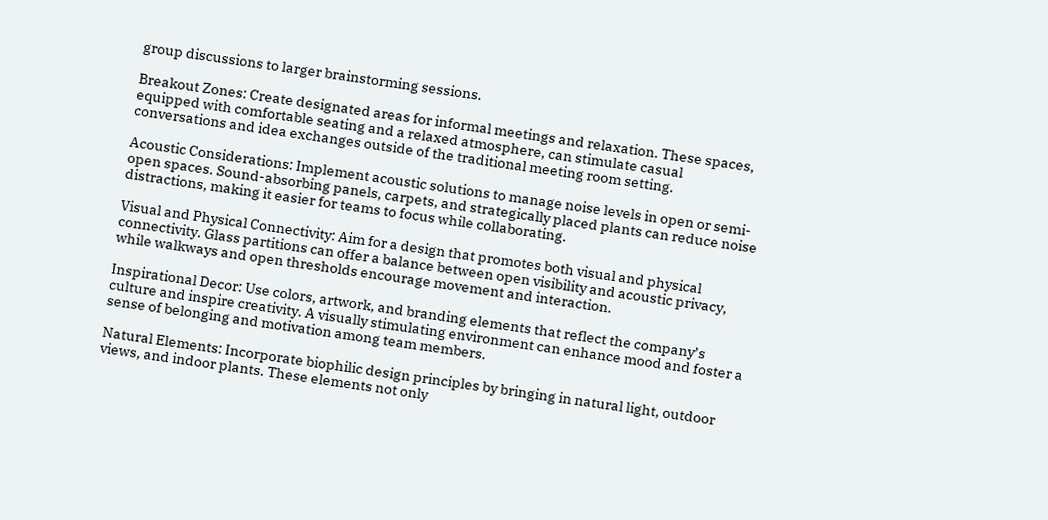group discussions to larger brainstorming sessions.

Breakout Zones: Create designated areas for informal meetings and relaxation. These spaces, equipped with comfortable seating and a relaxed atmosphere, can stimulate casual conversations and idea exchanges outside of the traditional meeting room setting.

Acoustic Considerations: Implement acoustic solutions to manage noise levels in open or semi-open spaces. Sound-absorbing panels, carpets, and strategically placed plants can reduce noise distractions, making it easier for teams to focus while collaborating.

Visual and Physical Connectivity: Aim for a design that promotes both visual and physical connectivity. Glass partitions can offer a balance between open visibility and acoustic privacy, while walkways and open thresholds encourage movement and interaction.

Inspirational Decor: Use colors, artwork, and branding elements that reflect the company’s culture and inspire creativity. A visually stimulating environment can enhance mood and foster a sense of belonging and motivation among team members.

Natural Elements: Incorporate biophilic design principles by bringing in natural light, outdoor views, and indoor plants. These elements not only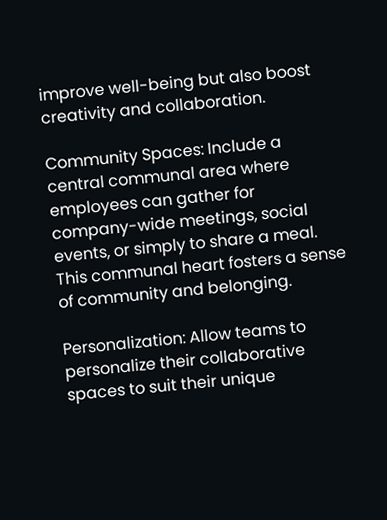improve well-being but also boost creativity and collaboration.

Community Spaces: Include a central communal area where employees can gather for company-wide meetings, social events, or simply to share a meal. This communal heart fosters a sense of community and belonging.

Personalization: Allow teams to personalize their collaborative spaces to suit their unique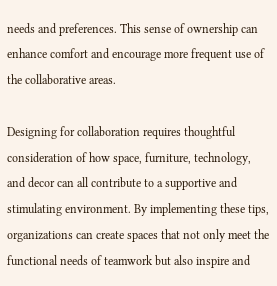needs and preferences. This sense of ownership can enhance comfort and encourage more frequent use of the collaborative areas.

Designing for collaboration requires thoughtful consideration of how space, furniture, technology, and decor can all contribute to a supportive and stimulating environment. By implementing these tips, organizations can create spaces that not only meet the functional needs of teamwork but also inspire and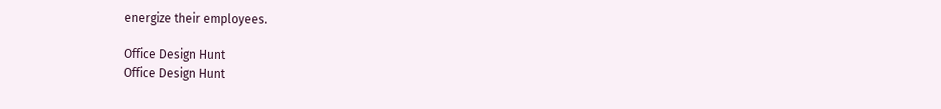energize their employees.

Office Design Hunt
Office Design Hunt